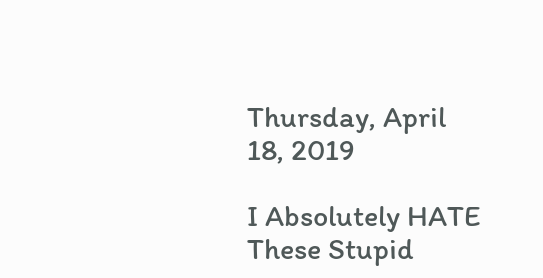Thursday, April 18, 2019

I Absolutely HATE These Stupid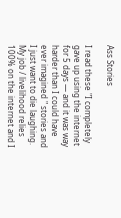Ass Stories

I read these "I completely gave up using the internet for 5 days — and it was way harder than I could have ever imagined " stories and I just want to die laughing. My job / livelihood relies 100% on the internet and I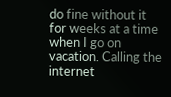do fine without it for weeks at a time when I go on vacation. Calling the internet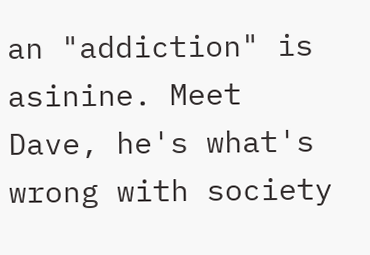an "addiction" is asinine. Meet Dave, he's what's wrong with society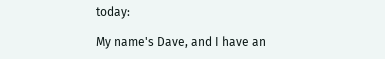today:

My name's Dave, and I have an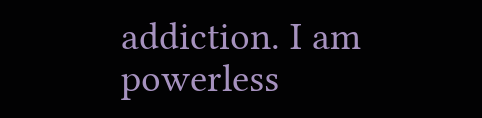addiction. I am powerless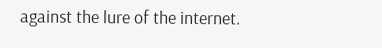against the lure of the internet.